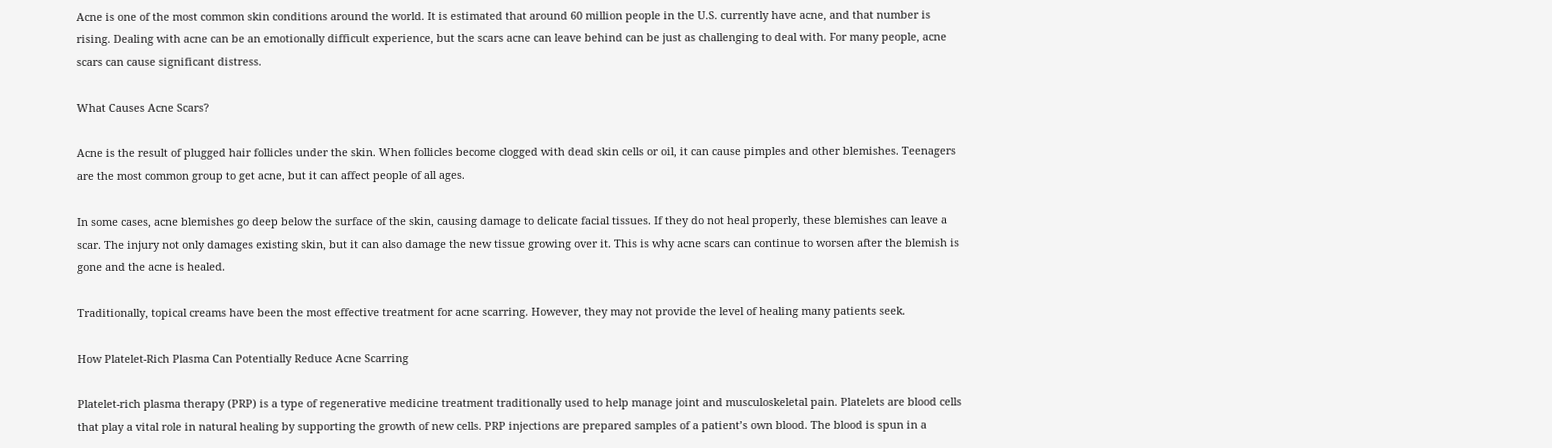Acne is one of the most common skin conditions around the world. It is estimated that around 60 million people in the U.S. currently have acne, and that number is rising. Dealing with acne can be an emotionally difficult experience, but the scars acne can leave behind can be just as challenging to deal with. For many people, acne scars can cause significant distress.

What Causes Acne Scars?

Acne is the result of plugged hair follicles under the skin. When follicles become clogged with dead skin cells or oil, it can cause pimples and other blemishes. Teenagers are the most common group to get acne, but it can affect people of all ages.

In some cases, acne blemishes go deep below the surface of the skin, causing damage to delicate facial tissues. If they do not heal properly, these blemishes can leave a scar. The injury not only damages existing skin, but it can also damage the new tissue growing over it. This is why acne scars can continue to worsen after the blemish is gone and the acne is healed.

Traditionally, topical creams have been the most effective treatment for acne scarring. However, they may not provide the level of healing many patients seek.

How Platelet-Rich Plasma Can Potentially Reduce Acne Scarring

Platelet-rich plasma therapy (PRP) is a type of regenerative medicine treatment traditionally used to help manage joint and musculoskeletal pain. Platelets are blood cells that play a vital role in natural healing by supporting the growth of new cells. PRP injections are prepared samples of a patient’s own blood. The blood is spun in a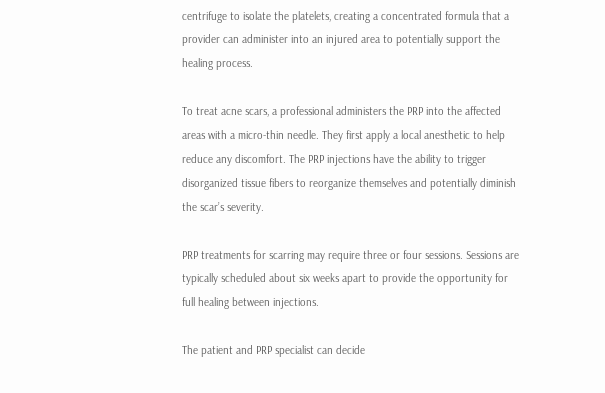centrifuge to isolate the platelets, creating a concentrated formula that a provider can administer into an injured area to potentially support the healing process.

To treat acne scars, a professional administers the PRP into the affected areas with a micro-thin needle. They first apply a local anesthetic to help reduce any discomfort. The PRP injections have the ability to trigger disorganized tissue fibers to reorganize themselves and potentially diminish the scar’s severity.

PRP treatments for scarring may require three or four sessions. Sessions are typically scheduled about six weeks apart to provide the opportunity for full healing between injections.

The patient and PRP specialist can decide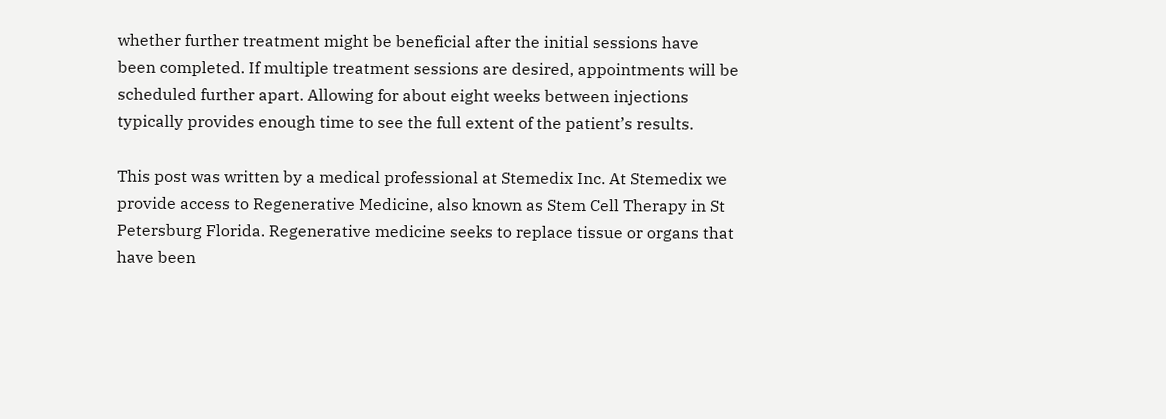whether further treatment might be beneficial after the initial sessions have been completed. If multiple treatment sessions are desired, appointments will be scheduled further apart. Allowing for about eight weeks between injections typically provides enough time to see the full extent of the patient’s results.

This post was written by a medical professional at Stemedix Inc. At Stemedix we provide access to Regenerative Medicine, also known as Stem Cell Therapy in St Petersburg Florida. Regenerative medicine seeks to replace tissue or organs that have been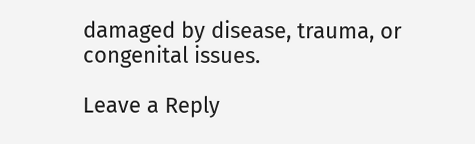damaged by disease, trauma, or congenital issues.

Leave a Reply